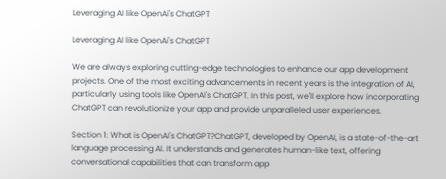Leveraging AI like OpenAi's ChatGPT

Leveraging AI like OpenAi's ChatGPT

We are always exploring cutting-edge technologies to enhance our app development projects. One of the most exciting advancements in recent years is the integration of AI, particularly using tools like OpenAI's ChatGPT. In this post, we'll explore how incorporating ChatGPT can revolutionize your app and provide unparalleled user experiences.

Section 1: What is OpenAI's ChatGPT?ChatGPT, developed by OpenAI, is a state-of-the-art language processing AI. It understands and generates human-like text, offering conversational capabilities that can transform app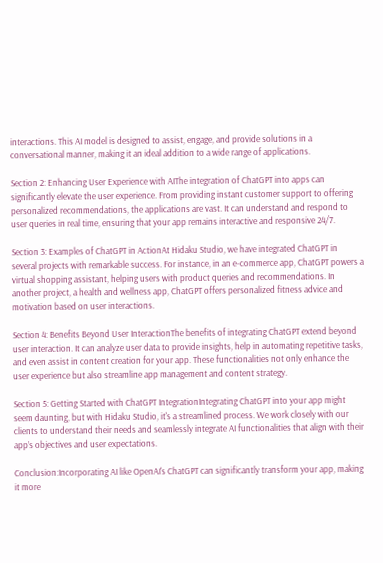interactions. This AI model is designed to assist, engage, and provide solutions in a conversational manner, making it an ideal addition to a wide range of applications.

Section 2: Enhancing User Experience with AIThe integration of ChatGPT into apps can significantly elevate the user experience. From providing instant customer support to offering personalized recommendations, the applications are vast. It can understand and respond to user queries in real time, ensuring that your app remains interactive and responsive 24/7.

Section 3: Examples of ChatGPT in ActionAt Hidaku Studio, we have integrated ChatGPT in several projects with remarkable success. For instance, in an e-commerce app, ChatGPT powers a virtual shopping assistant, helping users with product queries and recommendations. In another project, a health and wellness app, ChatGPT offers personalized fitness advice and motivation based on user interactions.

Section 4: Benefits Beyond User InteractionThe benefits of integrating ChatGPT extend beyond user interaction. It can analyze user data to provide insights, help in automating repetitive tasks, and even assist in content creation for your app. These functionalities not only enhance the user experience but also streamline app management and content strategy.

Section 5: Getting Started with ChatGPT IntegrationIntegrating ChatGPT into your app might seem daunting, but with Hidaku Studio, it's a streamlined process. We work closely with our clients to understand their needs and seamlessly integrate AI functionalities that align with their app’s objectives and user expectations.

Conclusion:Incorporating AI like OpenAI's ChatGPT can significantly transform your app, making it more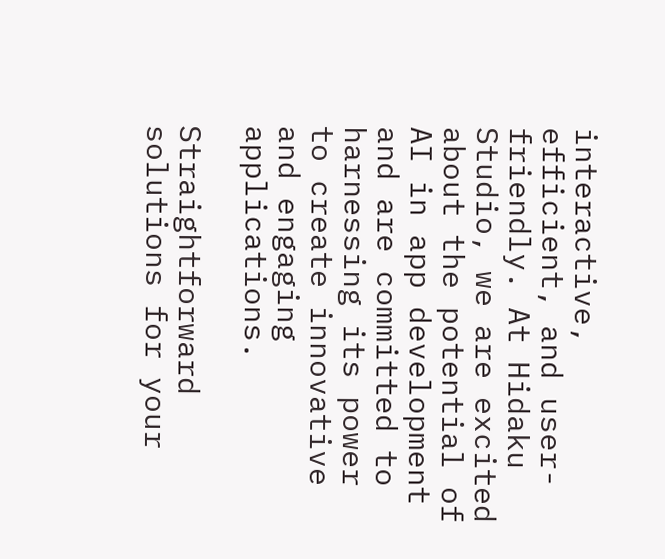interactive, efficient, and user-friendly. At Hidaku Studio, we are excited about the potential of AI in app development and are committed to harnessing its power to create innovative and engaging applications.

Straightforward solutions for your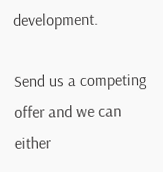development.

Send us a competing offer and we can either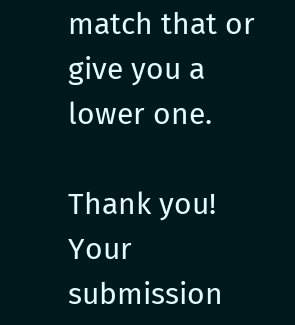match that or give you a lower one.

Thank you! Your submission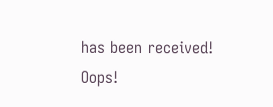has been received!
Oops!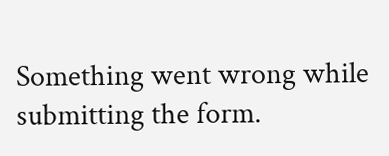Something went wrong while submitting the form.